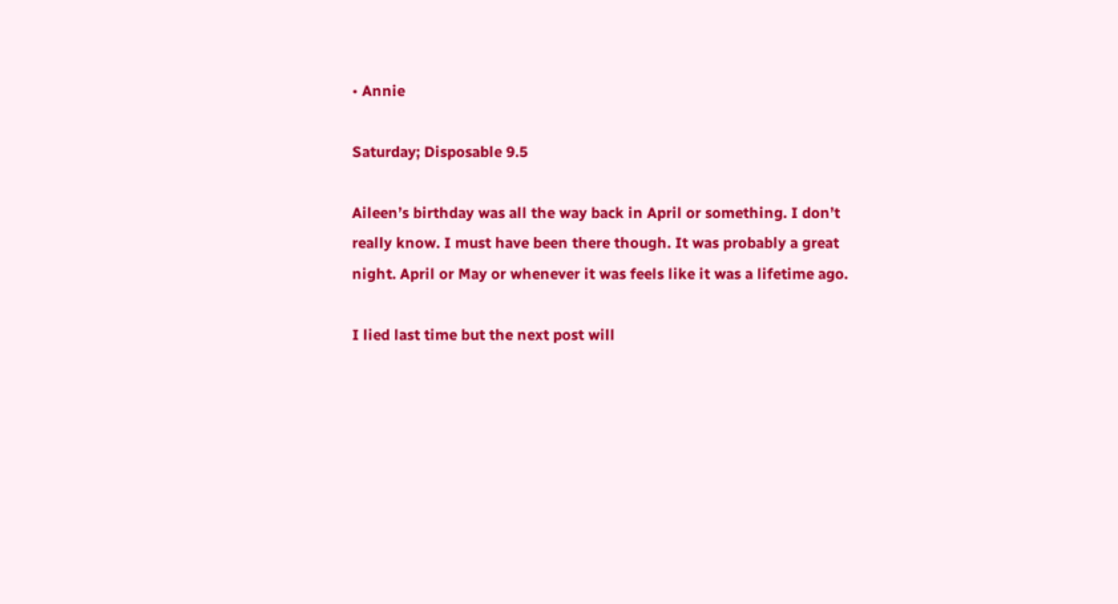• Annie

Saturday; Disposable 9.5

Aileen’s birthday was all the way back in April or something. I don’t really know. I must have been there though. It was probably a great night. April or May or whenever it was feels like it was a lifetime ago.

I lied last time but the next post will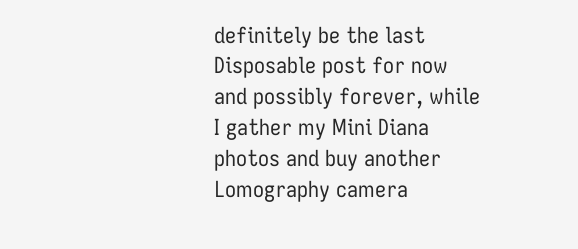definitely be the last Disposable post for now and possibly forever, while I gather my Mini Diana photos and buy another Lomography camera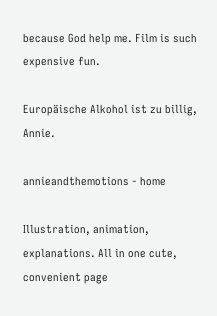because God help me. Film is such expensive fun.

Europäische Alkohol ist zu billig, Annie.

annieandthemotions - home

Illustration, animation, explanations. All in one cute, convenient page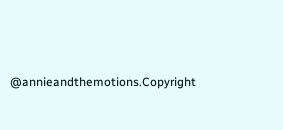@annieandthemotions.Copyright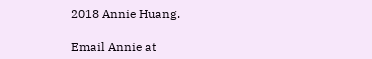2018 Annie Huang.

Email Annie at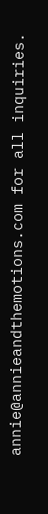annie@annieandthemotions.com for all inquiries.